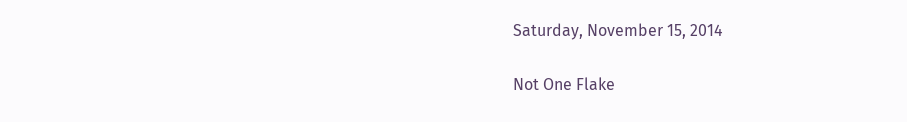Saturday, November 15, 2014

Not One Flake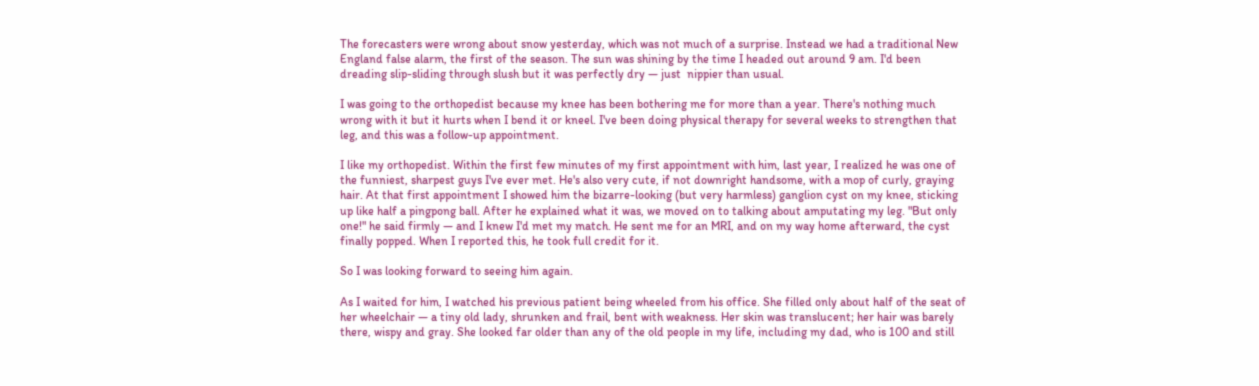The forecasters were wrong about snow yesterday, which was not much of a surprise. Instead we had a traditional New England false alarm, the first of the season. The sun was shining by the time I headed out around 9 am. I'd been dreading slip-sliding through slush but it was perfectly dry — just  nippier than usual.

I was going to the orthopedist because my knee has been bothering me for more than a year. There's nothing much wrong with it but it hurts when I bend it or kneel. I've been doing physical therapy for several weeks to strengthen that leg, and this was a follow-up appointment.

I like my orthopedist. Within the first few minutes of my first appointment with him, last year, I realized he was one of the funniest, sharpest guys I've ever met. He's also very cute, if not downright handsome, with a mop of curly, graying hair. At that first appointment I showed him the bizarre-looking (but very harmless) ganglion cyst on my knee, sticking up like half a pingpong ball. After he explained what it was, we moved on to talking about amputating my leg. "But only one!" he said firmly — and I knew I'd met my match. He sent me for an MRI, and on my way home afterward, the cyst finally popped. When I reported this, he took full credit for it.

So I was looking forward to seeing him again.

As I waited for him, I watched his previous patient being wheeled from his office. She filled only about half of the seat of her wheelchair — a tiny old lady, shrunken and frail, bent with weakness. Her skin was translucent; her hair was barely there, wispy and gray. She looked far older than any of the old people in my life, including my dad, who is 100 and still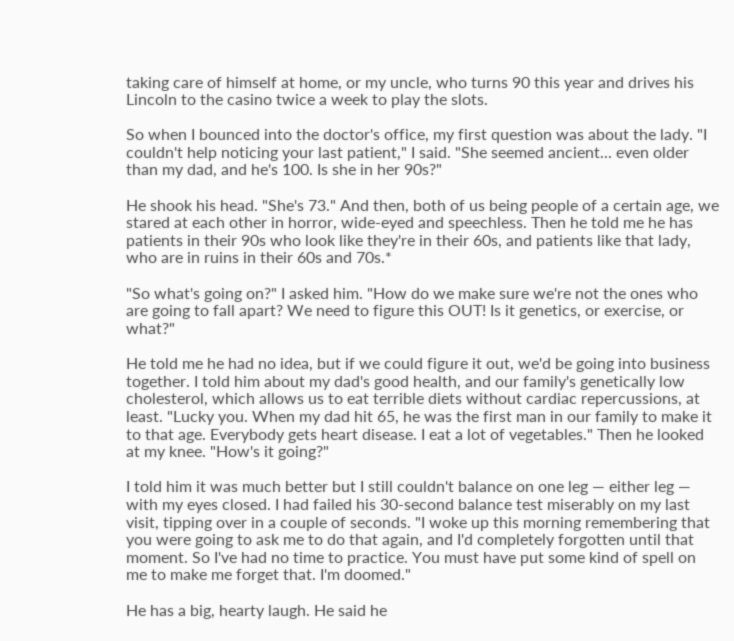taking care of himself at home, or my uncle, who turns 90 this year and drives his Lincoln to the casino twice a week to play the slots.

So when I bounced into the doctor's office, my first question was about the lady. "I couldn't help noticing your last patient," I said. "She seemed ancient... even older than my dad, and he's 100. Is she in her 90s?"

He shook his head. "She's 73." And then, both of us being people of a certain age, we stared at each other in horror, wide-eyed and speechless. Then he told me he has patients in their 90s who look like they're in their 60s, and patients like that lady, who are in ruins in their 60s and 70s.*

"So what's going on?" I asked him. "How do we make sure we're not the ones who are going to fall apart? We need to figure this OUT! Is it genetics, or exercise, or what?"

He told me he had no idea, but if we could figure it out, we'd be going into business together. I told him about my dad's good health, and our family's genetically low cholesterol, which allows us to eat terrible diets without cardiac repercussions, at least. "Lucky you. When my dad hit 65, he was the first man in our family to make it to that age. Everybody gets heart disease. I eat a lot of vegetables." Then he looked at my knee. "How's it going?"

I told him it was much better but I still couldn't balance on one leg — either leg — with my eyes closed. I had failed his 30-second balance test miserably on my last visit, tipping over in a couple of seconds. "I woke up this morning remembering that you were going to ask me to do that again, and I'd completely forgotten until that moment. So I've had no time to practice. You must have put some kind of spell on me to make me forget that. I'm doomed."

He has a big, hearty laugh. He said he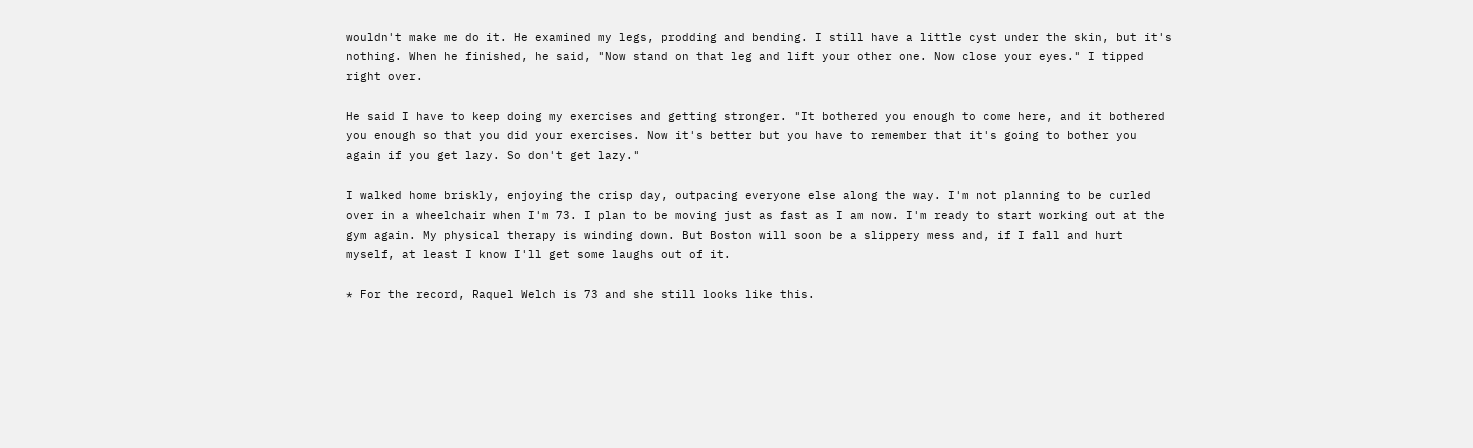wouldn't make me do it. He examined my legs, prodding and bending. I still have a little cyst under the skin, but it's nothing. When he finished, he said, "Now stand on that leg and lift your other one. Now close your eyes." I tipped right over.

He said I have to keep doing my exercises and getting stronger. "It bothered you enough to come here, and it bothered you enough so that you did your exercises. Now it's better but you have to remember that it's going to bother you again if you get lazy. So don't get lazy."

I walked home briskly, enjoying the crisp day, outpacing everyone else along the way. I'm not planning to be curled over in a wheelchair when I'm 73. I plan to be moving just as fast as I am now. I'm ready to start working out at the gym again. My physical therapy is winding down. But Boston will soon be a slippery mess and, if I fall and hurt myself, at least I know I'll get some laughs out of it.

* For the record, Raquel Welch is 73 and she still looks like this.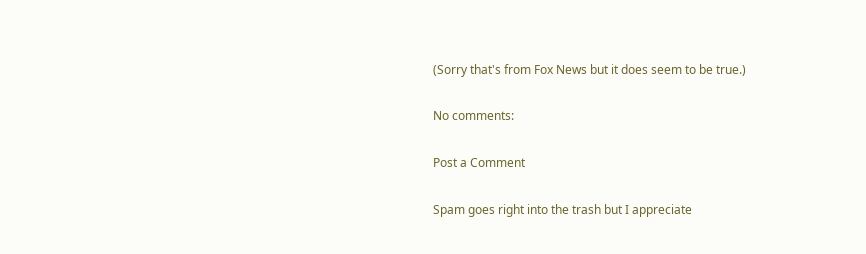(Sorry that's from Fox News but it does seem to be true.)

No comments:

Post a Comment

Spam goes right into the trash but I appreciate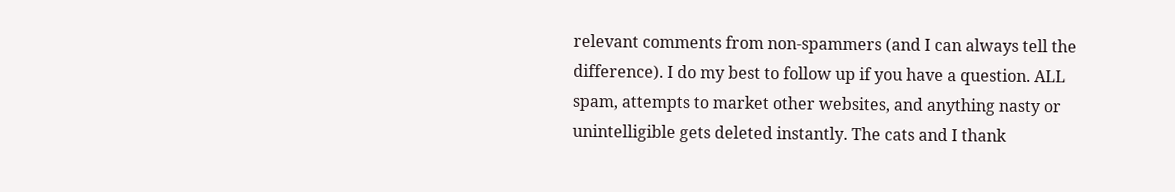relevant comments from non-spammers (and I can always tell the difference). I do my best to follow up if you have a question. ALL spam, attempts to market other websites, and anything nasty or unintelligible gets deleted instantly. The cats and I thank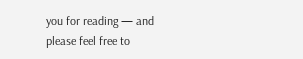you for reading — and please feel free to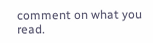comment on what you read.